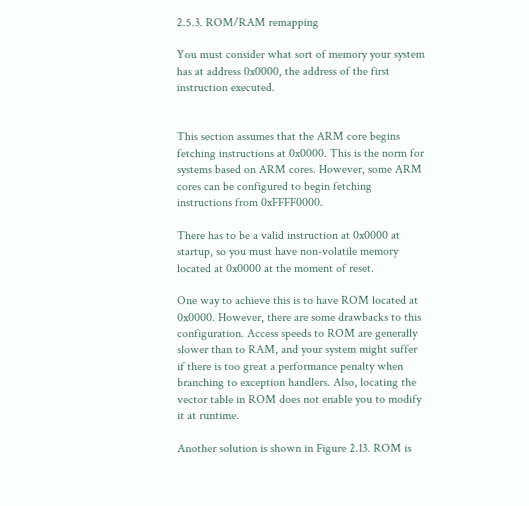2.5.3. ROM/RAM remapping

You must consider what sort of memory your system has at address 0x0000, the address of the first instruction executed.


This section assumes that the ARM core begins fetching instructions at 0x0000. This is the norm for systems based on ARM cores. However, some ARM cores can be configured to begin fetching instructions from 0xFFFF0000.

There has to be a valid instruction at 0x0000 at startup, so you must have non-volatile memory located at 0x0000 at the moment of reset.

One way to achieve this is to have ROM located at 0x0000. However, there are some drawbacks to this configuration. Access speeds to ROM are generally slower than to RAM, and your system might suffer if there is too great a performance penalty when branching to exception handlers. Also, locating the vector table in ROM does not enable you to modify it at runtime.

Another solution is shown in Figure 2.13. ROM is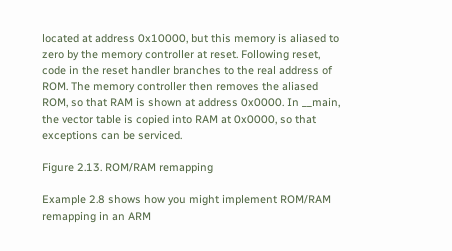located at address 0x10000, but this memory is aliased to zero by the memory controller at reset. Following reset, code in the reset handler branches to the real address of ROM. The memory controller then removes the aliased ROM, so that RAM is shown at address 0x0000. In __main, the vector table is copied into RAM at 0x0000, so that exceptions can be serviced.

Figure 2.13. ROM/RAM remapping

Example 2.8 shows how you might implement ROM/RAM remapping in an ARM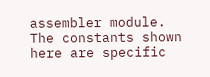assembler module. The constants shown here are specific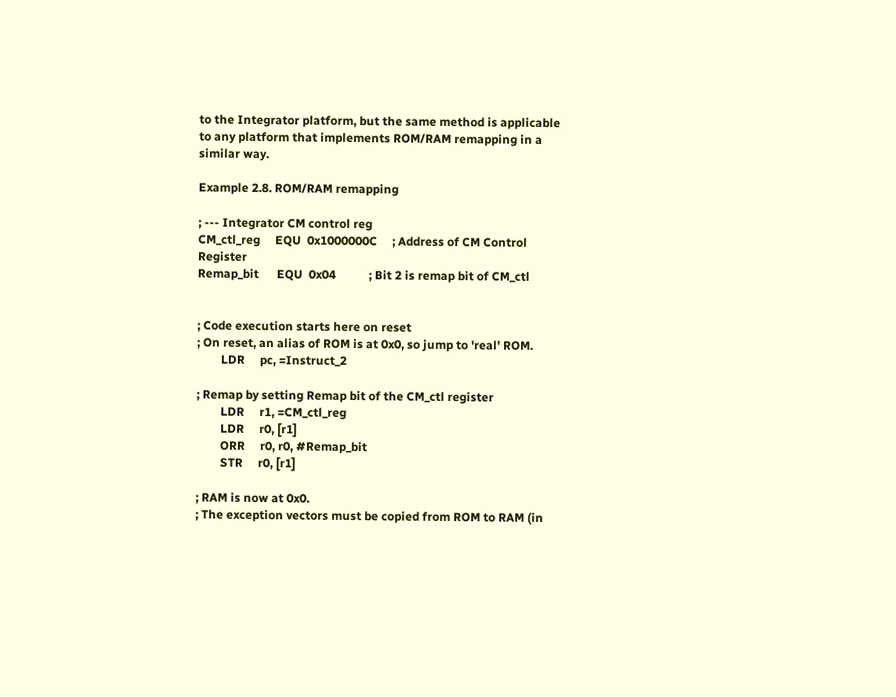to the Integrator platform, but the same method is applicable to any platform that implements ROM/RAM remapping in a similar way.

Example 2.8. ROM/RAM remapping

; --- Integrator CM control reg
CM_ctl_reg     EQU  0x1000000C     ; Address of CM Control Register
Remap_bit      EQU  0x04           ; Bit 2 is remap bit of CM_ctl


; Code execution starts here on reset
; On reset, an alias of ROM is at 0x0, so jump to 'real' ROM.
        LDR     pc, =Instruct_2

; Remap by setting Remap bit of the CM_ctl register
        LDR     r1, =CM_ctl_reg
        LDR     r0, [r1]
        ORR     r0, r0, #Remap_bit
        STR     r0, [r1]

; RAM is now at 0x0.
; The exception vectors must be copied from ROM to RAM (in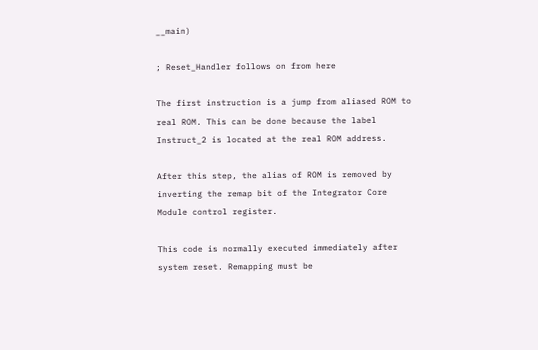__main)

; Reset_Handler follows on from here

The first instruction is a jump from aliased ROM to real ROM. This can be done because the label Instruct_2 is located at the real ROM address.

After this step, the alias of ROM is removed by inverting the remap bit of the Integrator Core Module control register.

This code is normally executed immediately after system reset. Remapping must be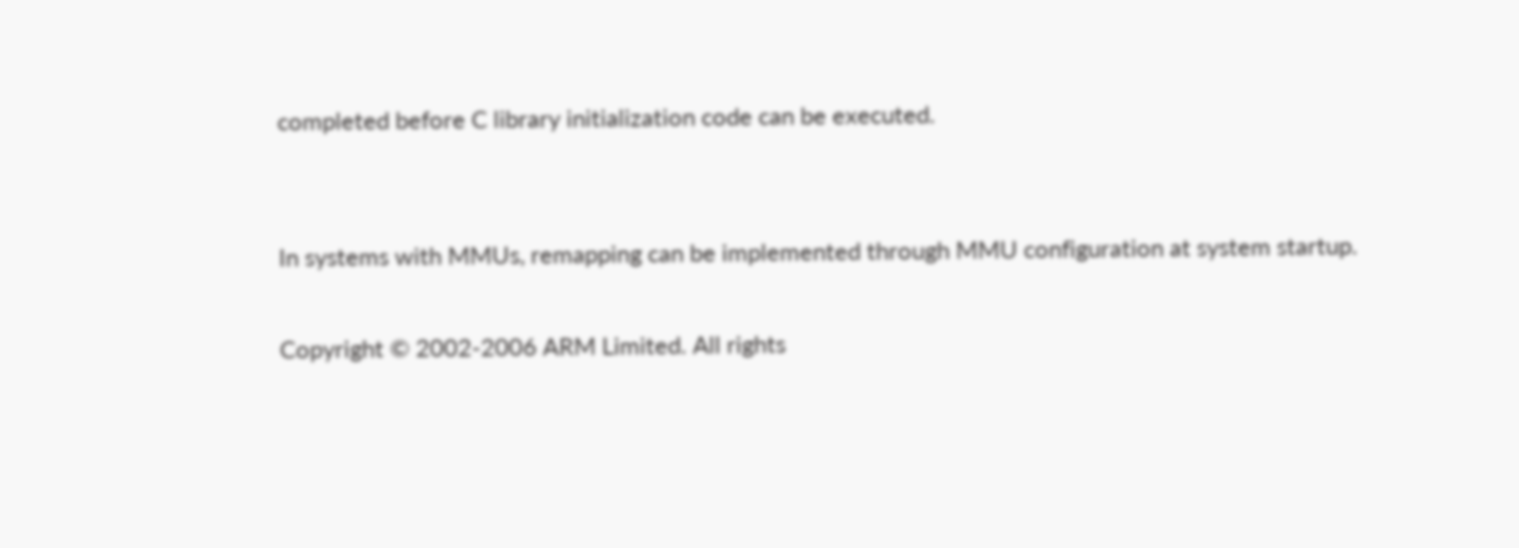completed before C library initialization code can be executed.


In systems with MMUs, remapping can be implemented through MMU configuration at system startup.

Copyright © 2002-2006 ARM Limited. All rights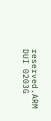reserved.ARM DUI 0203G